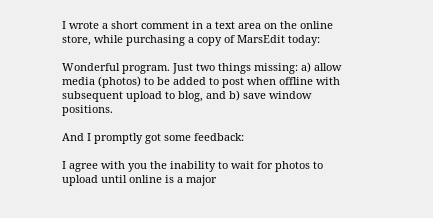I wrote a short comment in a text area on the online store, while purchasing a copy of MarsEdit today:

Wonderful program. Just two things missing: a) allow media (photos) to be added to post when offline with subsequent upload to blog, and b) save window positions.

And I promptly got some feedback:

I agree with you the inability to wait for photos to upload until online is a major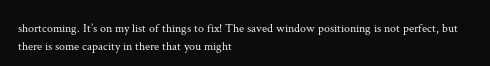shortcoming. It’s on my list of things to fix! The saved window positioning is not perfect, but there is some capacity in there that you might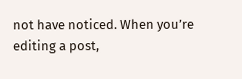not have noticed. When you’re editing a post,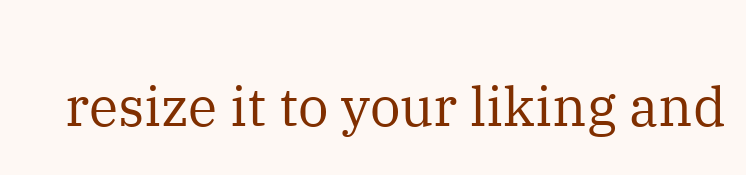resize it to your liking and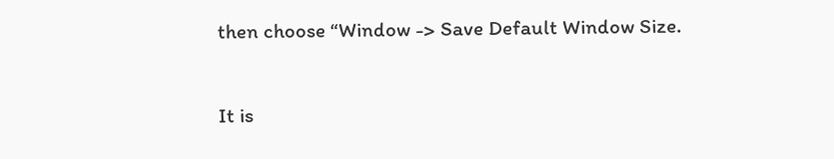then choose “Window -> Save Default Window Size.

It is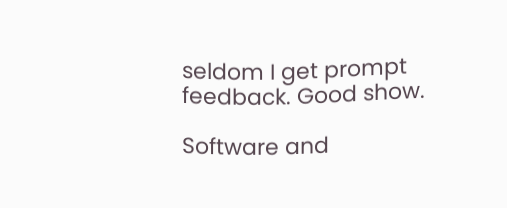seldom I get prompt feedback. Good show.

Software and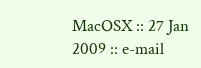MacOSX :: 27 Jan 2009 :: e-mail